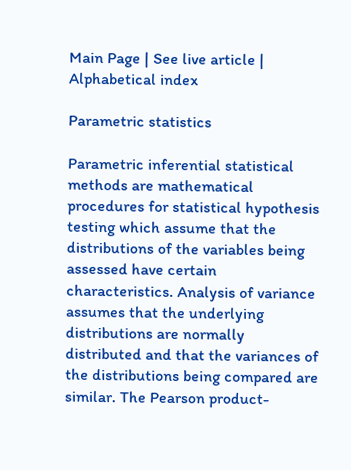Main Page | See live article | Alphabetical index

Parametric statistics

Parametric inferential statistical methods are mathematical procedures for statistical hypothesis testing which assume that the distributions of the variables being assessed have certain characteristics. Analysis of variance assumes that the underlying distributions are normally distributed and that the variances of the distributions being compared are similar. The Pearson product-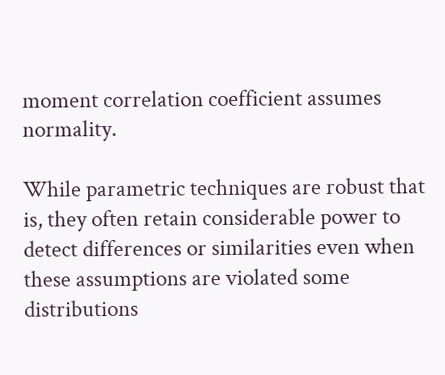moment correlation coefficient assumes normality.

While parametric techniques are robust that is, they often retain considerable power to detect differences or similarities even when these assumptions are violated some distributions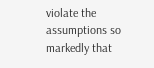violate the assumptions so markedly that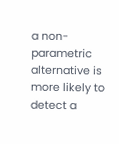a non-parametric alternative is more likely to detect a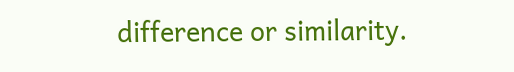difference or similarity.